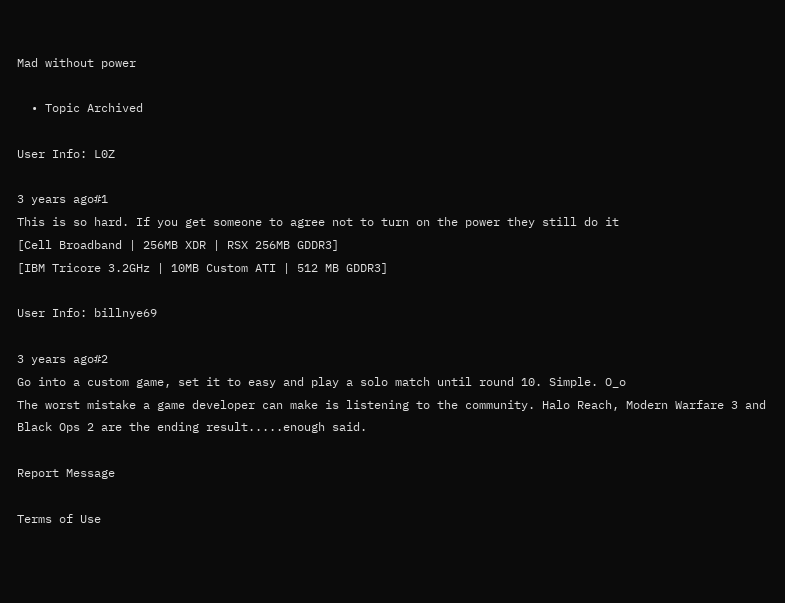Mad without power

  • Topic Archived

User Info: L0Z

3 years ago#1
This is so hard. If you get someone to agree not to turn on the power they still do it
[Cell Broadband | 256MB XDR | RSX 256MB GDDR3]
[IBM Tricore 3.2GHz | 10MB Custom ATI | 512 MB GDDR3]

User Info: billnye69

3 years ago#2
Go into a custom game, set it to easy and play a solo match until round 10. Simple. O_o
The worst mistake a game developer can make is listening to the community. Halo Reach, Modern Warfare 3 and Black Ops 2 are the ending result.....enough said.

Report Message

Terms of Use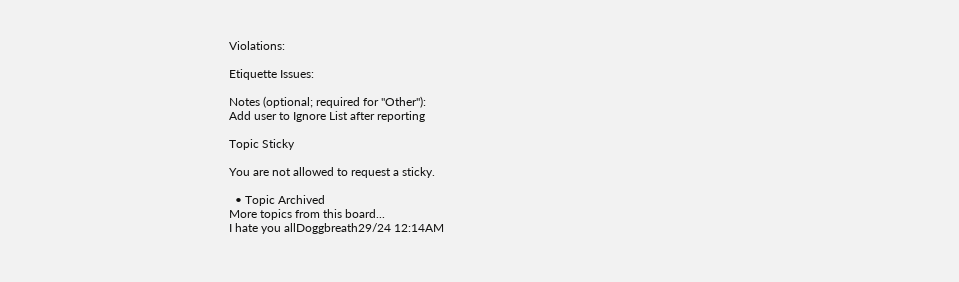Violations:

Etiquette Issues:

Notes (optional; required for "Other"):
Add user to Ignore List after reporting

Topic Sticky

You are not allowed to request a sticky.

  • Topic Archived
More topics from this board...
I hate you allDoggbreath29/24 12:14AM